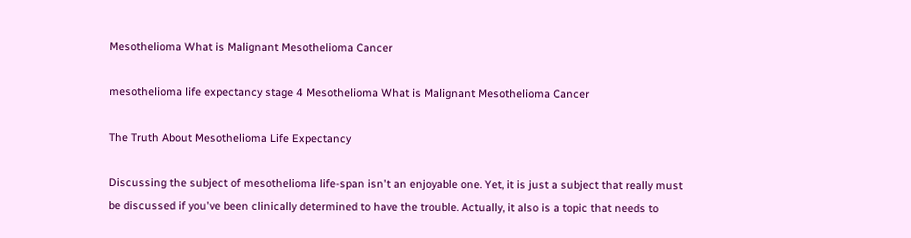Mesothelioma What is Malignant Mesothelioma Cancer

mesothelioma life expectancy stage 4 Mesothelioma What is Malignant Mesothelioma Cancer

The Truth About Mesothelioma Life Expectancy

Discussing the subject of mesothelioma life-span isn't an enjoyable one. Yet, it is just a subject that really must be discussed if you've been clinically determined to have the trouble. Actually, it also is a topic that needs to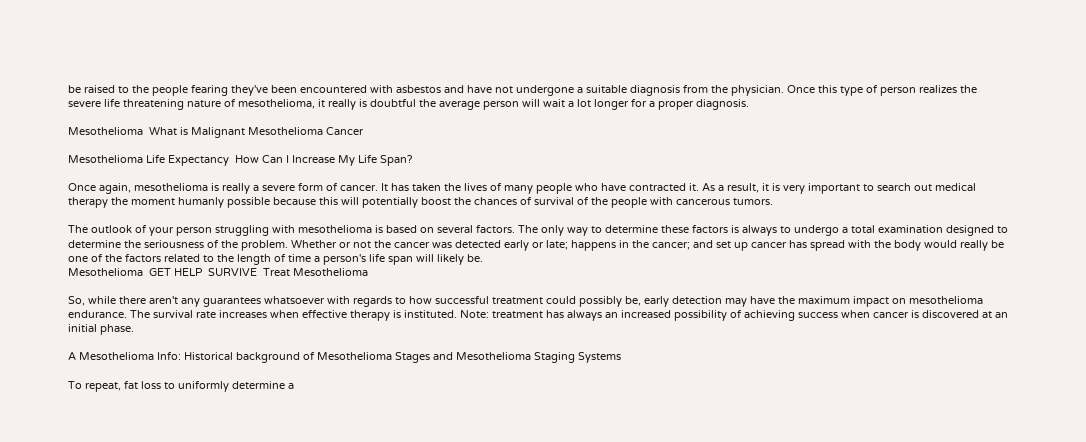be raised to the people fearing they've been encountered with asbestos and have not undergone a suitable diagnosis from the physician. Once this type of person realizes the severe life threatening nature of mesothelioma, it really is doubtful the average person will wait a lot longer for a proper diagnosis.

Mesothelioma  What is Malignant Mesothelioma Cancer

Mesothelioma Life Expectancy  How Can I Increase My Life Span?

Once again, mesothelioma is really a severe form of cancer. It has taken the lives of many people who have contracted it. As a result, it is very important to search out medical therapy the moment humanly possible because this will potentially boost the chances of survival of the people with cancerous tumors.

The outlook of your person struggling with mesothelioma is based on several factors. The only way to determine these factors is always to undergo a total examination designed to determine the seriousness of the problem. Whether or not the cancer was detected early or late; happens in the cancer; and set up cancer has spread with the body would really be one of the factors related to the length of time a person's life span will likely be.
Mesothelioma  GET HELP  SURVIVE  Treat Mesothelioma

So, while there aren't any guarantees whatsoever with regards to how successful treatment could possibly be, early detection may have the maximum impact on mesothelioma endurance. The survival rate increases when effective therapy is instituted. Note: treatment has always an increased possibility of achieving success when cancer is discovered at an initial phase.

A Mesothelioma Info: Historical background of Mesothelioma Stages and Mesothelioma Staging Systems

To repeat, fat loss to uniformly determine a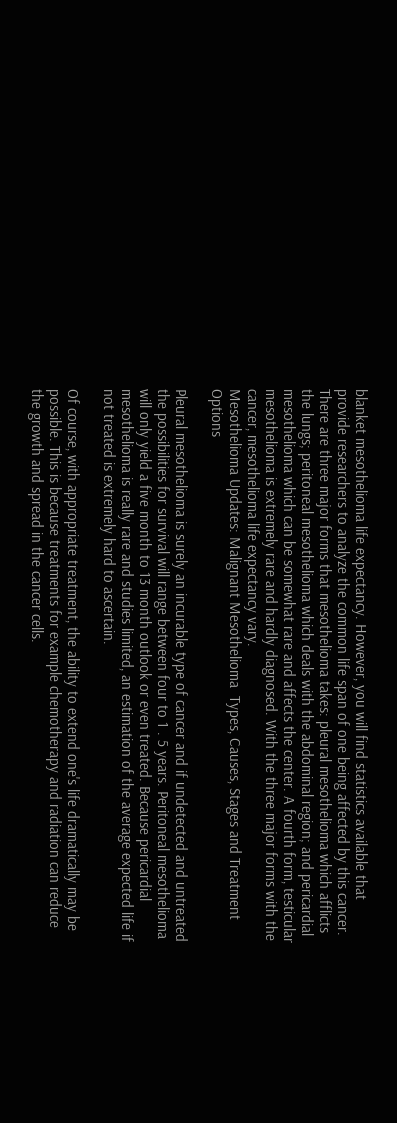blanket mesothelioma life expectancy. However, you will find statistics available that provide researchers to analyze the common life span of one being affected by this cancer. There are three major forms that mesothelioma takes: pleural mesothelioma which afflicts the lungs; peritoneal mesothelioma which deals with the abdominal region; and pericardial mesothelioma which can be somewhat rare and affects the center. A fourth form, testicular mesothelioma is extremely rare and hardly diagnosed. With the three major forms with the cancer, mesothelioma life expectancy vary.
Mesothelioma Updates: Malignant Mesothelioma  Types, Causes, Stages and Treatment Options

Pleural mesothelioma is surely an incurable type of cancer and if undetected and untreated the possibilities for survival will range between four to 1 . 5 years. Peritoneal mesothelioma will only yield a five month to 13 month outlook or even treated. Because pericardial mesothelioma is really rare and studies limited, an estimation of the average expected life if not treated is extremely hard to ascertain.

Of course, with appropriate treatment, the ability to extend one's life dramatically may be possible. This is because treatments for example chemotherapy and radiation can reduce the growth and spread in the cancer cells.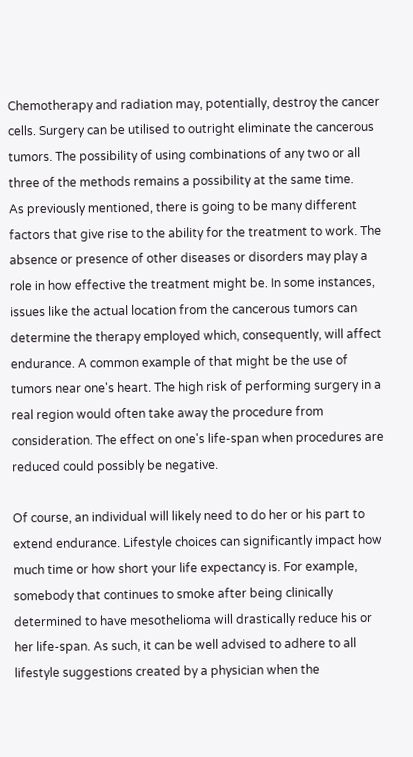Chemotherapy and radiation may, potentially, destroy the cancer cells. Surgery can be utilised to outright eliminate the cancerous tumors. The possibility of using combinations of any two or all three of the methods remains a possibility at the same time.
As previously mentioned, there is going to be many different factors that give rise to the ability for the treatment to work. The absence or presence of other diseases or disorders may play a role in how effective the treatment might be. In some instances, issues like the actual location from the cancerous tumors can determine the therapy employed which, consequently, will affect endurance. A common example of that might be the use of tumors near one's heart. The high risk of performing surgery in a real region would often take away the procedure from consideration. The effect on one's life-span when procedures are reduced could possibly be negative.

Of course, an individual will likely need to do her or his part to extend endurance. Lifestyle choices can significantly impact how much time or how short your life expectancy is. For example, somebody that continues to smoke after being clinically determined to have mesothelioma will drastically reduce his or her life-span. As such, it can be well advised to adhere to all lifestyle suggestions created by a physician when the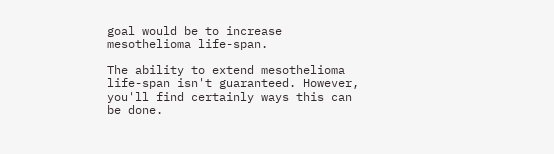goal would be to increase mesothelioma life-span.

The ability to extend mesothelioma life-span isn't guaranteed. However, you'll find certainly ways this can be done.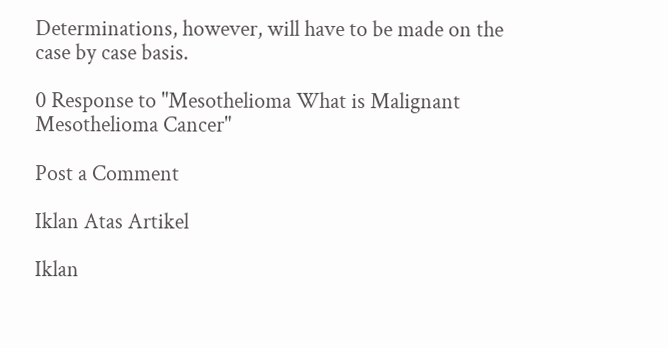Determinations, however, will have to be made on the case by case basis.

0 Response to "Mesothelioma What is Malignant Mesothelioma Cancer"

Post a Comment

Iklan Atas Artikel

Iklan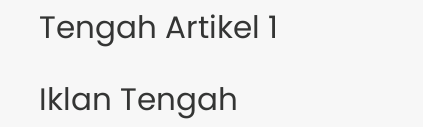Tengah Artikel 1

Iklan Tengah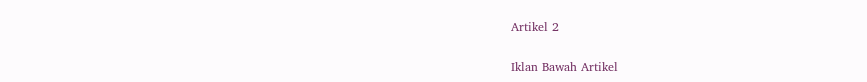Artikel 2

Iklan Bawah Artikel